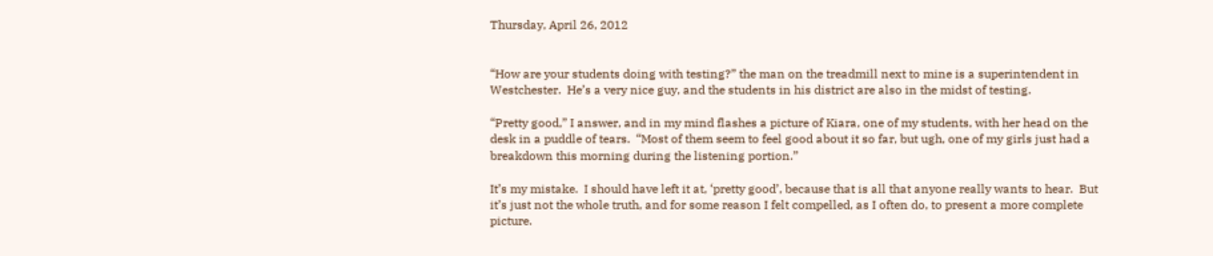Thursday, April 26, 2012


“How are your students doing with testing?” the man on the treadmill next to mine is a superintendent in Westchester.  He’s a very nice guy, and the students in his district are also in the midst of testing.

“Pretty good,” I answer, and in my mind flashes a picture of Kiara, one of my students, with her head on the desk in a puddle of tears.  “Most of them seem to feel good about it so far, but ugh, one of my girls just had a breakdown this morning during the listening portion.”

It’s my mistake.  I should have left it at, ‘pretty good’, because that is all that anyone really wants to hear.  But it’s just not the whole truth, and for some reason I felt compelled, as I often do, to present a more complete picture.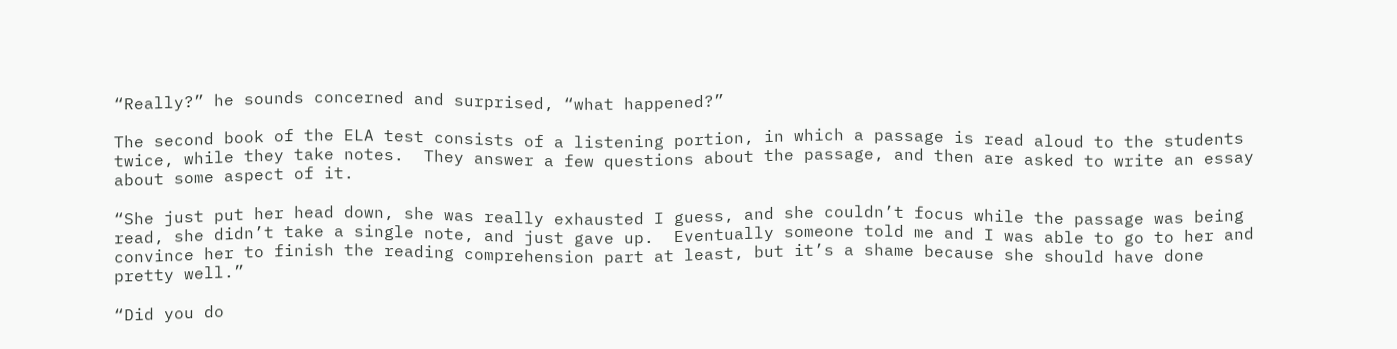“Really?” he sounds concerned and surprised, “what happened?”

The second book of the ELA test consists of a listening portion, in which a passage is read aloud to the students twice, while they take notes.  They answer a few questions about the passage, and then are asked to write an essay about some aspect of it.

“She just put her head down, she was really exhausted I guess, and she couldn’t focus while the passage was being read, she didn’t take a single note, and just gave up.  Eventually someone told me and I was able to go to her and convince her to finish the reading comprehension part at least, but it’s a shame because she should have done pretty well.”

“Did you do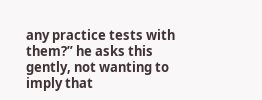any practice tests with them?” he asks this gently, not wanting to imply that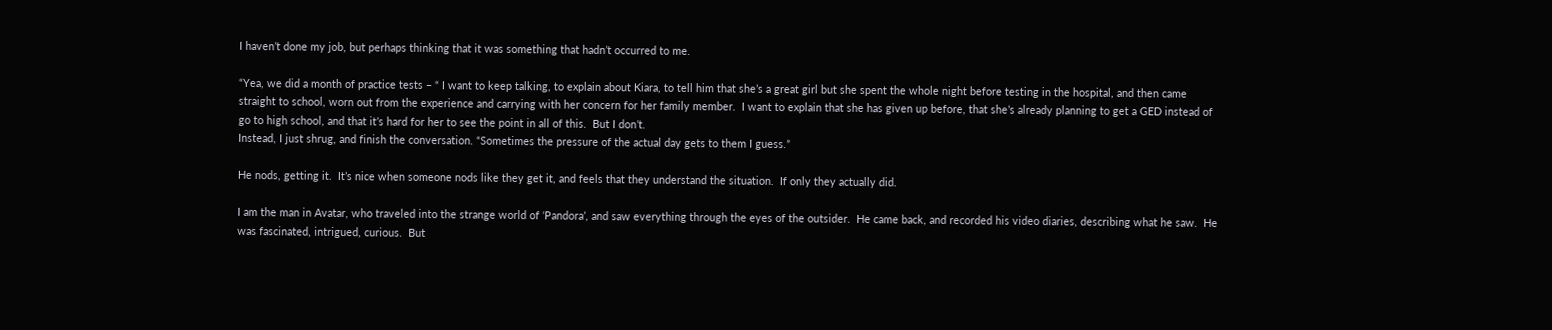I haven’t done my job, but perhaps thinking that it was something that hadn’t occurred to me.

“Yea, we did a month of practice tests – “ I want to keep talking, to explain about Kiara, to tell him that she’s a great girl but she spent the whole night before testing in the hospital, and then came straight to school, worn out from the experience and carrying with her concern for her family member.  I want to explain that she has given up before, that she’s already planning to get a GED instead of go to high school, and that it’s hard for her to see the point in all of this.  But I don’t.
Instead, I just shrug, and finish the conversation. “Sometimes the pressure of the actual day gets to them I guess.”

He nods, getting it.  It’s nice when someone nods like they get it, and feels that they understand the situation.  If only they actually did.

I am the man in Avatar, who traveled into the strange world of ‘Pandora’, and saw everything through the eyes of the outsider.  He came back, and recorded his video diaries, describing what he saw.  He was fascinated, intrigued, curious.  But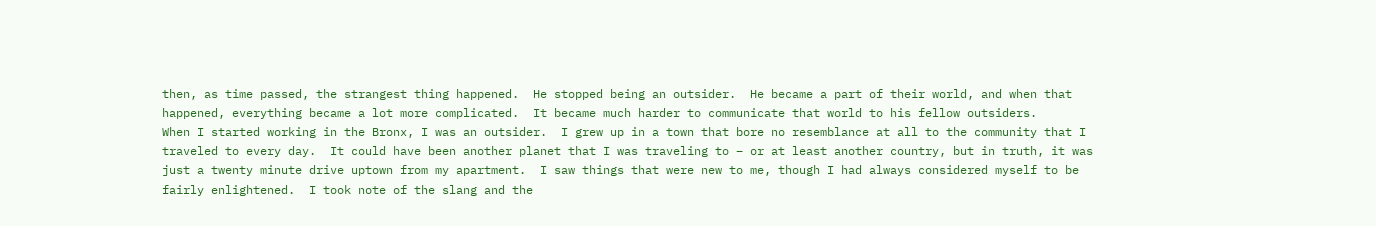then, as time passed, the strangest thing happened.  He stopped being an outsider.  He became a part of their world, and when that happened, everything became a lot more complicated.  It became much harder to communicate that world to his fellow outsiders.
When I started working in the Bronx, I was an outsider.  I grew up in a town that bore no resemblance at all to the community that I traveled to every day.  It could have been another planet that I was traveling to – or at least another country, but in truth, it was just a twenty minute drive uptown from my apartment.  I saw things that were new to me, though I had always considered myself to be fairly enlightened.  I took note of the slang and the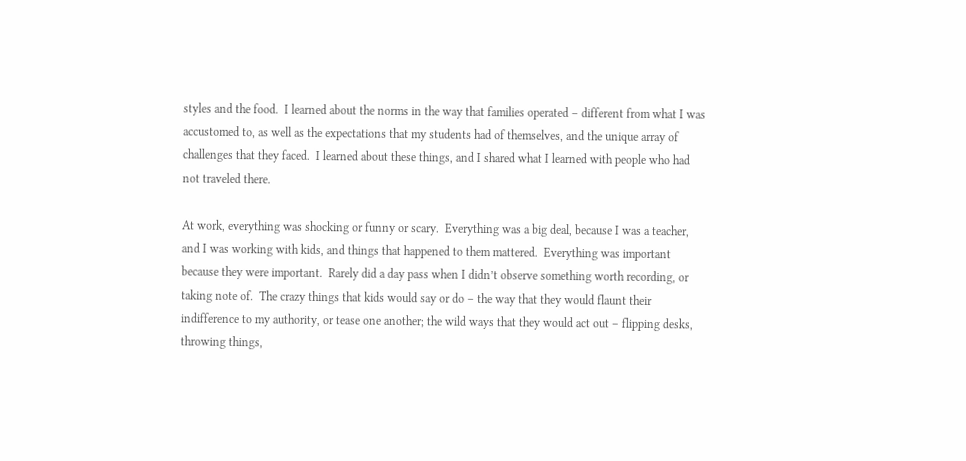styles and the food.  I learned about the norms in the way that families operated – different from what I was accustomed to, as well as the expectations that my students had of themselves, and the unique array of challenges that they faced.  I learned about these things, and I shared what I learned with people who had not traveled there.

At work, everything was shocking or funny or scary.  Everything was a big deal, because I was a teacher, and I was working with kids, and things that happened to them mattered.  Everything was important because they were important.  Rarely did a day pass when I didn’t observe something worth recording, or taking note of.  The crazy things that kids would say or do – the way that they would flaunt their indifference to my authority, or tease one another; the wild ways that they would act out – flipping desks, throwing things,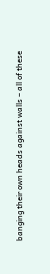banging their own heads against walls – all of these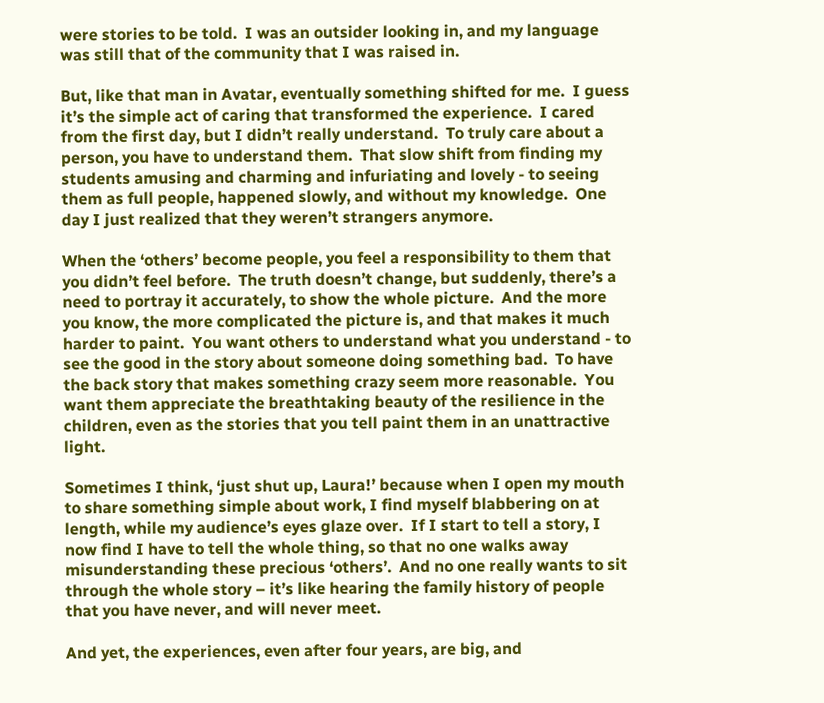were stories to be told.  I was an outsider looking in, and my language was still that of the community that I was raised in.

But, like that man in Avatar, eventually something shifted for me.  I guess it’s the simple act of caring that transformed the experience.  I cared from the first day, but I didn’t really understand.  To truly care about a person, you have to understand them.  That slow shift from finding my students amusing and charming and infuriating and lovely - to seeing them as full people, happened slowly, and without my knowledge.  One day I just realized that they weren’t strangers anymore.

When the ‘others’ become people, you feel a responsibility to them that you didn’t feel before.  The truth doesn’t change, but suddenly, there’s a need to portray it accurately, to show the whole picture.  And the more you know, the more complicated the picture is, and that makes it much harder to paint.  You want others to understand what you understand - to see the good in the story about someone doing something bad.  To have the back story that makes something crazy seem more reasonable.  You want them appreciate the breathtaking beauty of the resilience in the children, even as the stories that you tell paint them in an unattractive light.

Sometimes I think, ‘just shut up, Laura!’ because when I open my mouth to share something simple about work, I find myself blabbering on at length, while my audience’s eyes glaze over.  If I start to tell a story, I now find I have to tell the whole thing, so that no one walks away misunderstanding these precious ‘others’.  And no one really wants to sit through the whole story – it’s like hearing the family history of people that you have never, and will never meet.

And yet, the experiences, even after four years, are big, and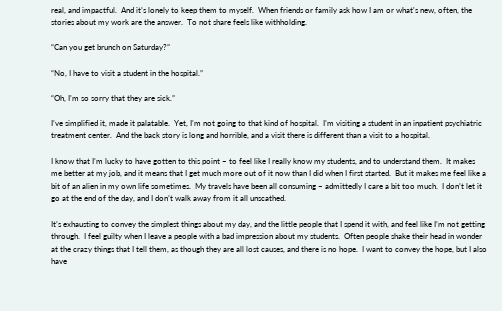real, and impactful.  And it’s lonely to keep them to myself.  When friends or family ask how I am or what's new, often, the stories about my work are the answer.  To not share feels like withholding.

“Can you get brunch on Saturday?”

“No, I have to visit a student in the hospital.”

“Oh, I’m so sorry that they are sick.”

I’ve simplified it, made it palatable.  Yet, I’m not going to that kind of hospital.  I’m visiting a student in an inpatient psychiatric treatment center.  And the back story is long and horrible, and a visit there is different than a visit to a hospital.

I know that I’m lucky to have gotten to this point – to feel like I really know my students, and to understand them.  It makes me better at my job, and it means that I get much more out of it now than I did when I first started.  But it makes me feel like a bit of an alien in my own life sometimes.  My travels have been all consuming – admittedly I care a bit too much.  I don’t let it go at the end of the day, and I don’t walk away from it all unscathed.

It’s exhausting to convey the simplest things about my day, and the little people that I spend it with, and feel like I’m not getting through.  I feel guilty when I leave a people with a bad impression about my students.  Often people shake their head in wonder at the crazy things that I tell them, as though they are all lost causes, and there is no hope.  I want to convey the hope, but I also have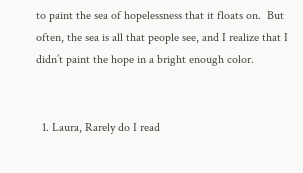to paint the sea of hopelessness that it floats on.  But often, the sea is all that people see, and I realize that I didn’t paint the hope in a bright enough color.


  1. Laura, Rarely do I read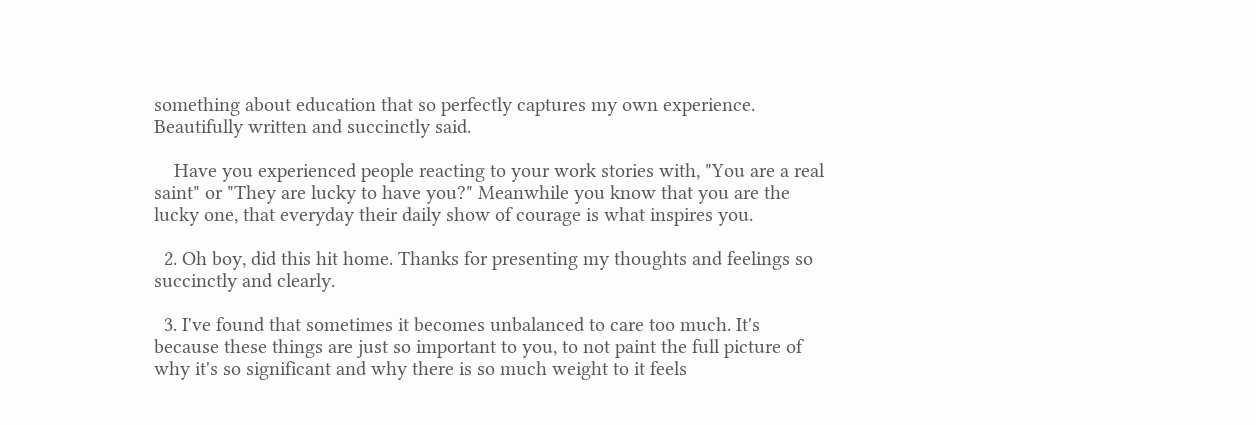something about education that so perfectly captures my own experience. Beautifully written and succinctly said.

    Have you experienced people reacting to your work stories with, "You are a real saint" or "They are lucky to have you?" Meanwhile you know that you are the lucky one, that everyday their daily show of courage is what inspires you.

  2. Oh boy, did this hit home. Thanks for presenting my thoughts and feelings so succinctly and clearly.

  3. I've found that sometimes it becomes unbalanced to care too much. It's because these things are just so important to you, to not paint the full picture of why it's so significant and why there is so much weight to it feels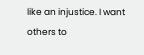like an injustice. I want others to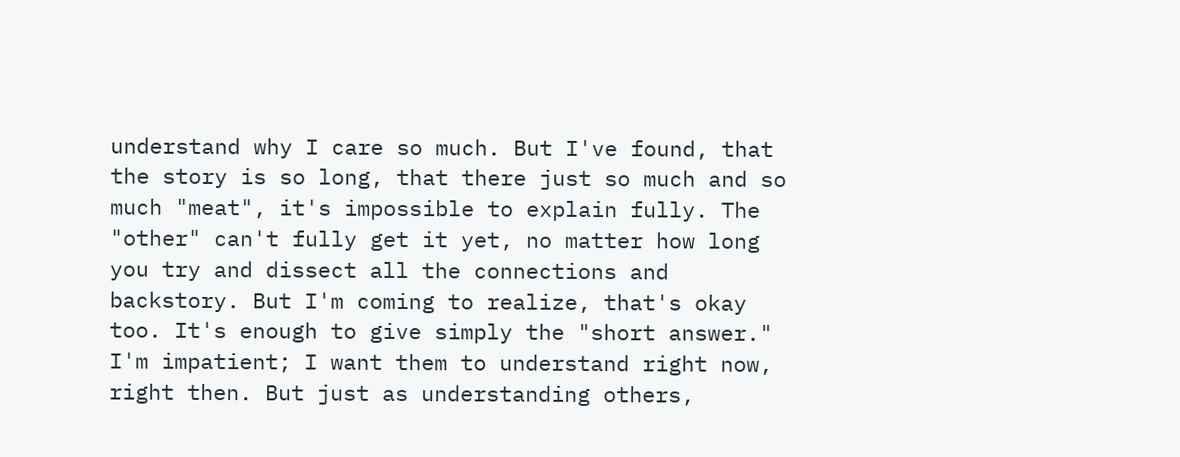understand why I care so much. But I've found, that the story is so long, that there just so much and so much "meat", it's impossible to explain fully. The "other" can't fully get it yet, no matter how long you try and dissect all the connections and backstory. But I'm coming to realize, that's okay too. It's enough to give simply the "short answer." I'm impatient; I want them to understand right now, right then. But just as understanding others,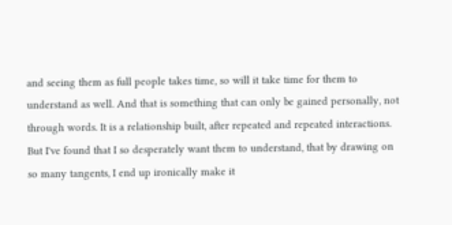and seeing them as full people takes time, so will it take time for them to understand as well. And that is something that can only be gained personally, not through words. It is a relationship built, after repeated and repeated interactions. But I've found that I so desperately want them to understand, that by drawing on so many tangents, I end up ironically make it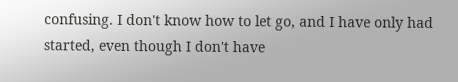confusing. I don't know how to let go, and I have only had started, even though I don't have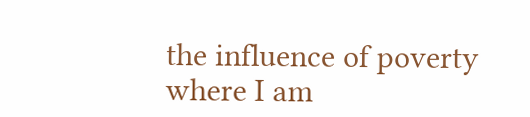the influence of poverty where I am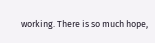working. There is so much hope,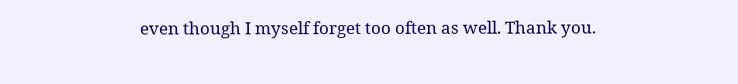even though I myself forget too often as well. Thank you.